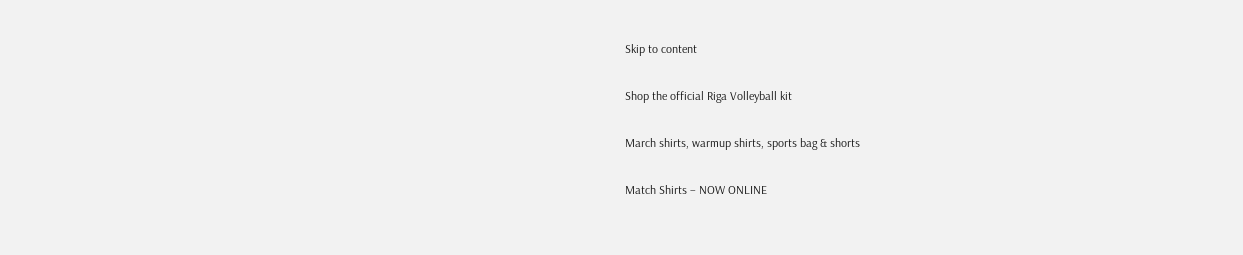Skip to content

Shop the official Riga Volleyball kit

March shirts, warmup shirts, sports bag & shorts

Match Shirts – NOW ONLINE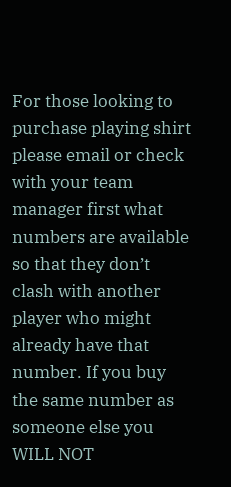For those looking to purchase playing shirt please email or check with your team manager first what numbers are available so that they don’t clash with another player who might already have that number. If you buy the same number as someone else you WILL NOT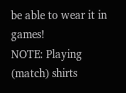be able to wear it in games!
NOTE: Playing (match) shirts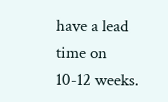have a lead time on 10-12 weeks.